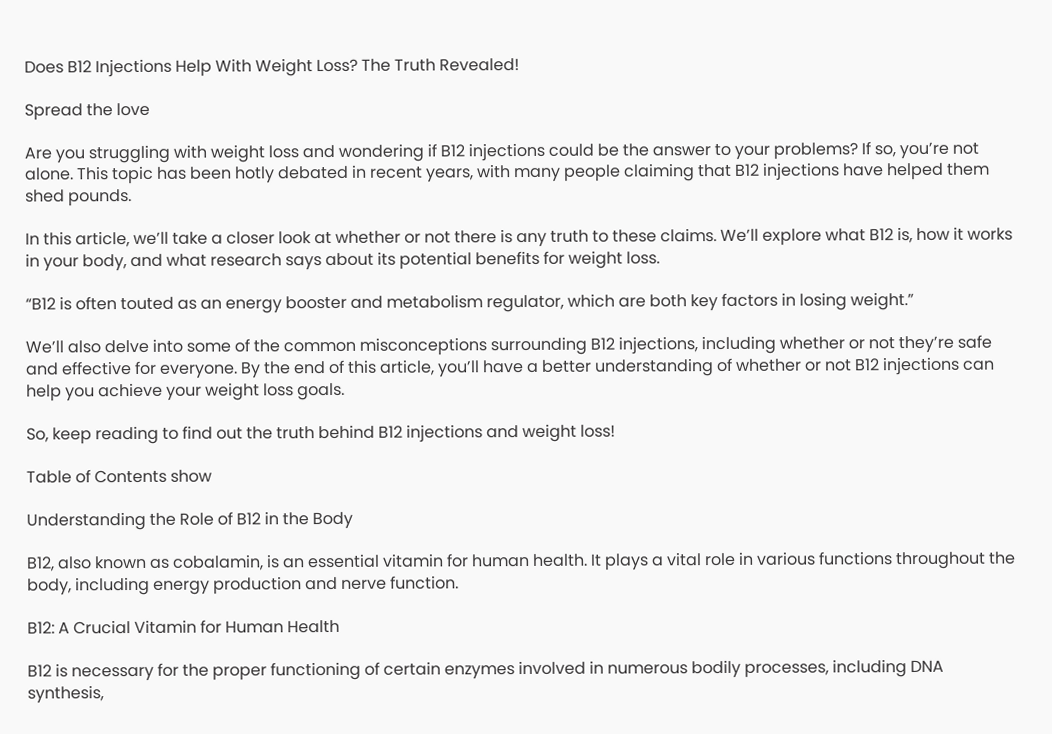Does B12 Injections Help With Weight Loss? The Truth Revealed!

Spread the love

Are you struggling with weight loss and wondering if B12 injections could be the answer to your problems? If so, you’re not alone. This topic has been hotly debated in recent years, with many people claiming that B12 injections have helped them shed pounds.

In this article, we’ll take a closer look at whether or not there is any truth to these claims. We’ll explore what B12 is, how it works in your body, and what research says about its potential benefits for weight loss.

“B12 is often touted as an energy booster and metabolism regulator, which are both key factors in losing weight.”

We’ll also delve into some of the common misconceptions surrounding B12 injections, including whether or not they’re safe and effective for everyone. By the end of this article, you’ll have a better understanding of whether or not B12 injections can help you achieve your weight loss goals.

So, keep reading to find out the truth behind B12 injections and weight loss!

Table of Contents show

Understanding the Role of B12 in the Body

B12, also known as cobalamin, is an essential vitamin for human health. It plays a vital role in various functions throughout the body, including energy production and nerve function.

B12: A Crucial Vitamin for Human Health

B12 is necessary for the proper functioning of certain enzymes involved in numerous bodily processes, including DNA synthesis,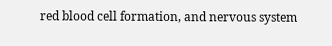red blood cell formation, and nervous system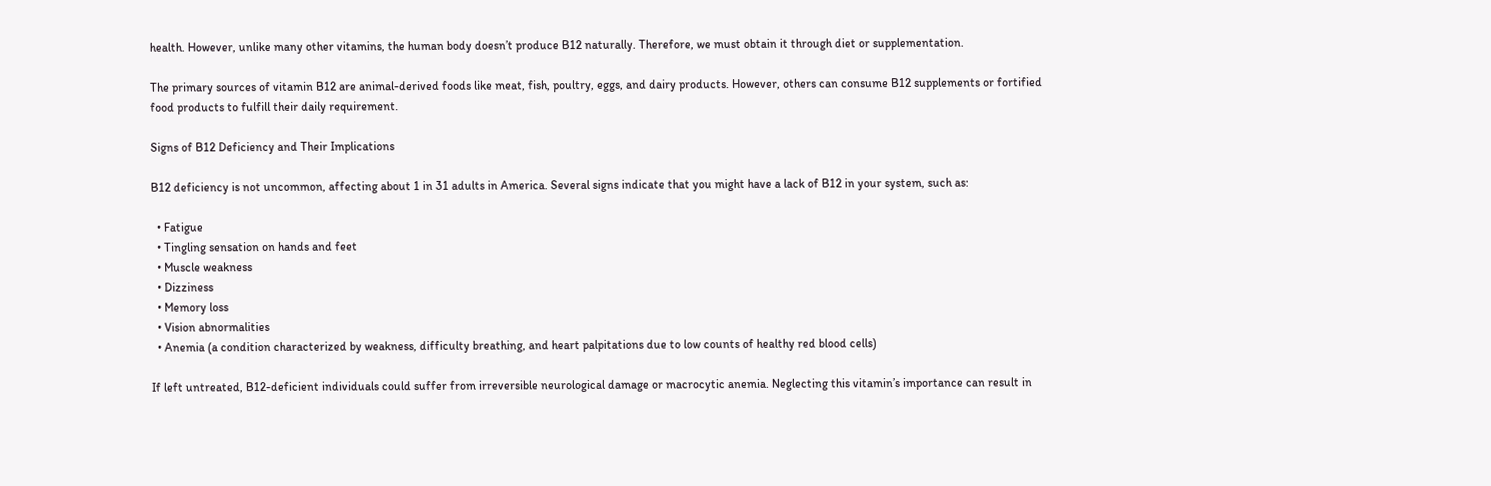health. However, unlike many other vitamins, the human body doesn’t produce B12 naturally. Therefore, we must obtain it through diet or supplementation.

The primary sources of vitamin B12 are animal-derived foods like meat, fish, poultry, eggs, and dairy products. However, others can consume B12 supplements or fortified food products to fulfill their daily requirement.

Signs of B12 Deficiency and Their Implications

B12 deficiency is not uncommon, affecting about 1 in 31 adults in America. Several signs indicate that you might have a lack of B12 in your system, such as:

  • Fatigue
  • Tingling sensation on hands and feet
  • Muscle weakness
  • Dizziness
  • Memory loss
  • Vision abnormalities
  • Anemia (a condition characterized by weakness, difficulty breathing, and heart palpitations due to low counts of healthy red blood cells)

If left untreated, B12-deficient individuals could suffer from irreversible neurological damage or macrocytic anemia. Neglecting this vitamin’s importance can result in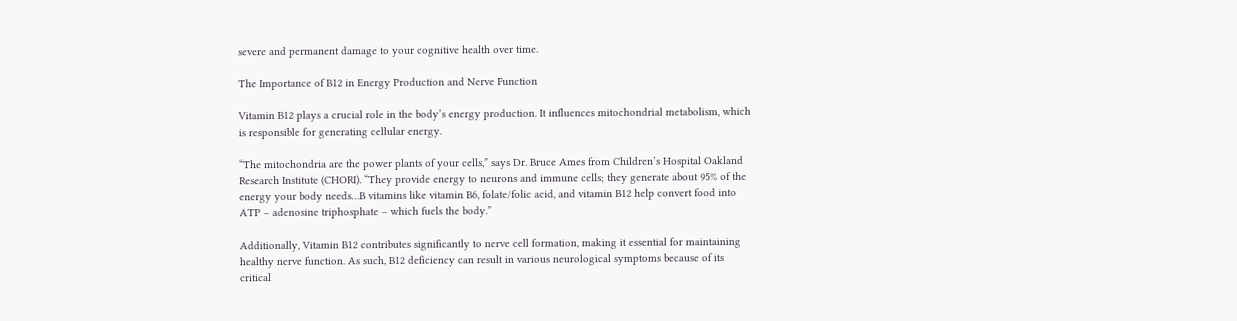severe and permanent damage to your cognitive health over time.

The Importance of B12 in Energy Production and Nerve Function

Vitamin B12 plays a crucial role in the body’s energy production. It influences mitochondrial metabolism, which is responsible for generating cellular energy.

“The mitochondria are the power plants of your cells,” says Dr. Bruce Ames from Children’s Hospital Oakland Research Institute (CHORI). “They provide energy to neurons and immune cells; they generate about 95% of the energy your body needs…B vitamins like vitamin B6, folate/folic acid, and vitamin B12 help convert food into ATP – adenosine triphosphate – which fuels the body.”

Additionally, Vitamin B12 contributes significantly to nerve cell formation, making it essential for maintaining healthy nerve function. As such, B12 deficiency can result in various neurological symptoms because of its critical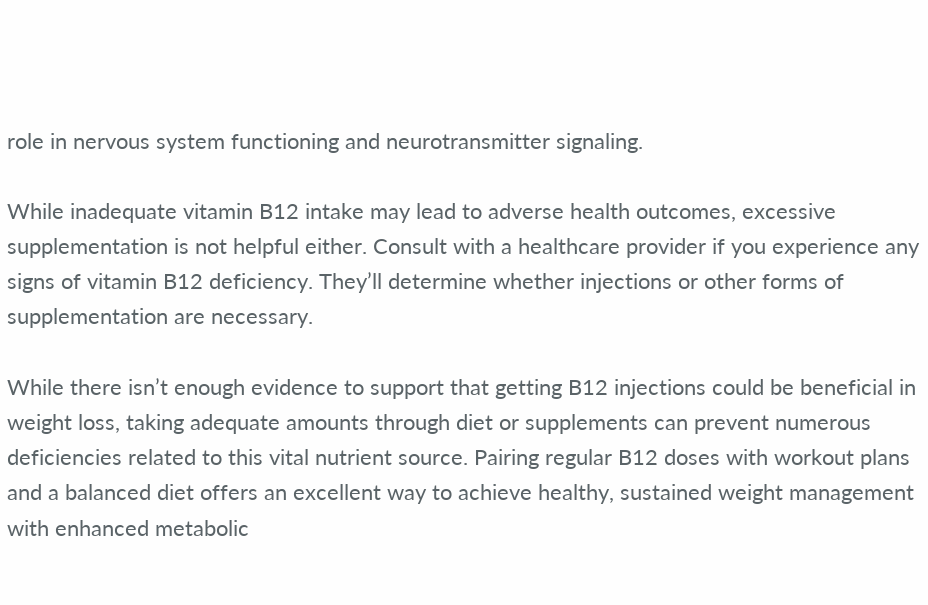role in nervous system functioning and neurotransmitter signaling.

While inadequate vitamin B12 intake may lead to adverse health outcomes, excessive supplementation is not helpful either. Consult with a healthcare provider if you experience any signs of vitamin B12 deficiency. They’ll determine whether injections or other forms of supplementation are necessary.

While there isn’t enough evidence to support that getting B12 injections could be beneficial in weight loss, taking adequate amounts through diet or supplements can prevent numerous deficiencies related to this vital nutrient source. Pairing regular B12 doses with workout plans and a balanced diet offers an excellent way to achieve healthy, sustained weight management with enhanced metabolic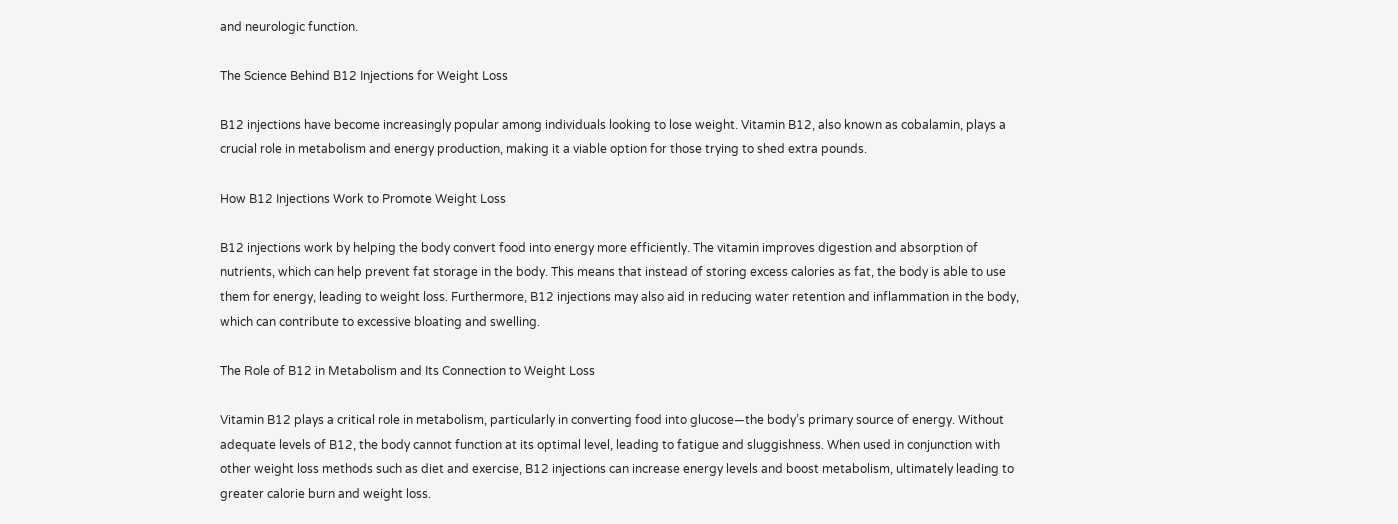and neurologic function.

The Science Behind B12 Injections for Weight Loss

B12 injections have become increasingly popular among individuals looking to lose weight. Vitamin B12, also known as cobalamin, plays a crucial role in metabolism and energy production, making it a viable option for those trying to shed extra pounds.

How B12 Injections Work to Promote Weight Loss

B12 injections work by helping the body convert food into energy more efficiently. The vitamin improves digestion and absorption of nutrients, which can help prevent fat storage in the body. This means that instead of storing excess calories as fat, the body is able to use them for energy, leading to weight loss. Furthermore, B12 injections may also aid in reducing water retention and inflammation in the body, which can contribute to excessive bloating and swelling.

The Role of B12 in Metabolism and Its Connection to Weight Loss

Vitamin B12 plays a critical role in metabolism, particularly in converting food into glucose—the body’s primary source of energy. Without adequate levels of B12, the body cannot function at its optimal level, leading to fatigue and sluggishness. When used in conjunction with other weight loss methods such as diet and exercise, B12 injections can increase energy levels and boost metabolism, ultimately leading to greater calorie burn and weight loss.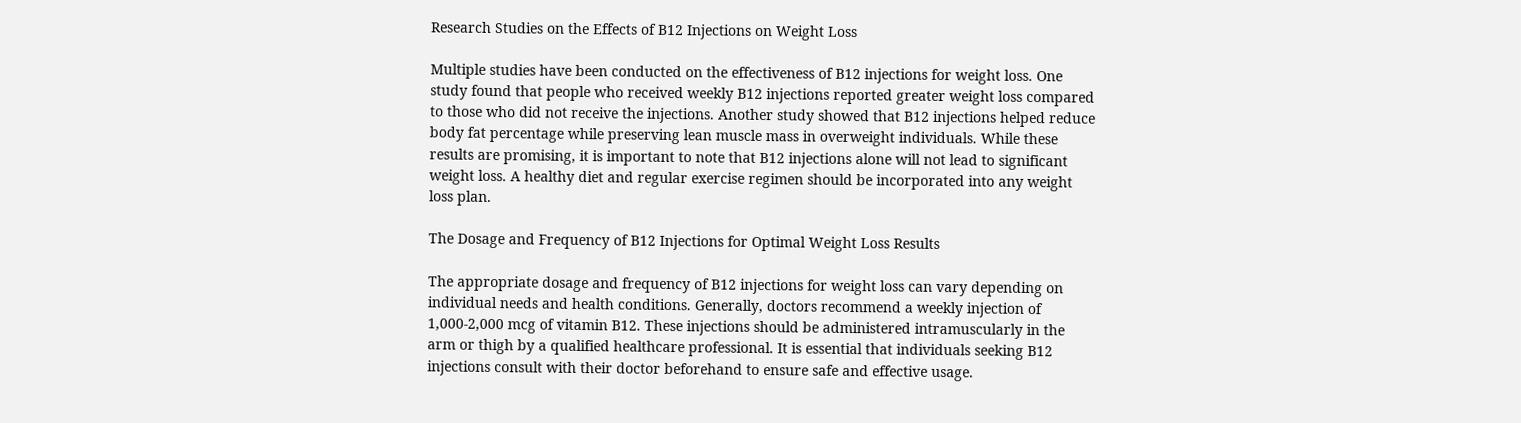Research Studies on the Effects of B12 Injections on Weight Loss

Multiple studies have been conducted on the effectiveness of B12 injections for weight loss. One study found that people who received weekly B12 injections reported greater weight loss compared to those who did not receive the injections. Another study showed that B12 injections helped reduce body fat percentage while preserving lean muscle mass in overweight individuals. While these results are promising, it is important to note that B12 injections alone will not lead to significant weight loss. A healthy diet and regular exercise regimen should be incorporated into any weight loss plan.

The Dosage and Frequency of B12 Injections for Optimal Weight Loss Results

The appropriate dosage and frequency of B12 injections for weight loss can vary depending on individual needs and health conditions. Generally, doctors recommend a weekly injection of 1,000-2,000 mcg of vitamin B12. These injections should be administered intramuscularly in the arm or thigh by a qualified healthcare professional. It is essential that individuals seeking B12 injections consult with their doctor beforehand to ensure safe and effective usage.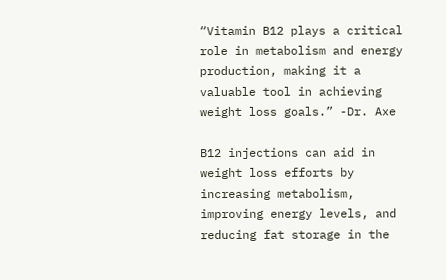“Vitamin B12 plays a critical role in metabolism and energy production, making it a valuable tool in achieving weight loss goals.” -Dr. Axe

B12 injections can aid in weight loss efforts by increasing metabolism, improving energy levels, and reducing fat storage in the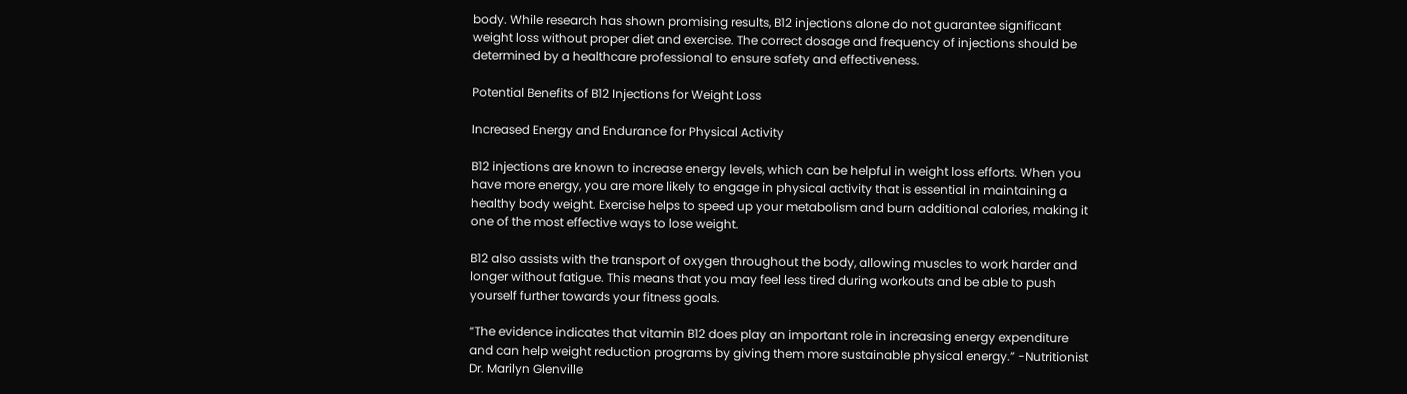body. While research has shown promising results, B12 injections alone do not guarantee significant weight loss without proper diet and exercise. The correct dosage and frequency of injections should be determined by a healthcare professional to ensure safety and effectiveness.

Potential Benefits of B12 Injections for Weight Loss

Increased Energy and Endurance for Physical Activity

B12 injections are known to increase energy levels, which can be helpful in weight loss efforts. When you have more energy, you are more likely to engage in physical activity that is essential in maintaining a healthy body weight. Exercise helps to speed up your metabolism and burn additional calories, making it one of the most effective ways to lose weight.

B12 also assists with the transport of oxygen throughout the body, allowing muscles to work harder and longer without fatigue. This means that you may feel less tired during workouts and be able to push yourself further towards your fitness goals.

“The evidence indicates that vitamin B12 does play an important role in increasing energy expenditure and can help weight reduction programs by giving them more sustainable physical energy.” -Nutritionist Dr. Marilyn Glenville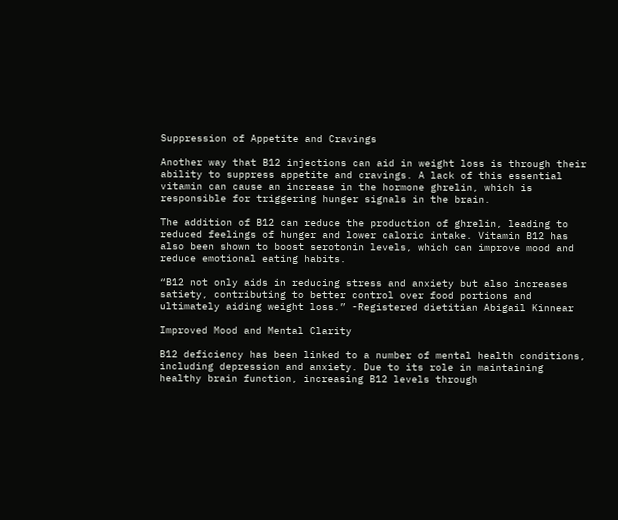Suppression of Appetite and Cravings

Another way that B12 injections can aid in weight loss is through their ability to suppress appetite and cravings. A lack of this essential vitamin can cause an increase in the hormone ghrelin, which is responsible for triggering hunger signals in the brain.

The addition of B12 can reduce the production of ghrelin, leading to reduced feelings of hunger and lower caloric intake. Vitamin B12 has also been shown to boost serotonin levels, which can improve mood and reduce emotional eating habits.

“B12 not only aids in reducing stress and anxiety but also increases satiety, contributing to better control over food portions and ultimately aiding weight loss.” -Registered dietitian Abigail Kinnear

Improved Mood and Mental Clarity

B12 deficiency has been linked to a number of mental health conditions, including depression and anxiety. Due to its role in maintaining healthy brain function, increasing B12 levels through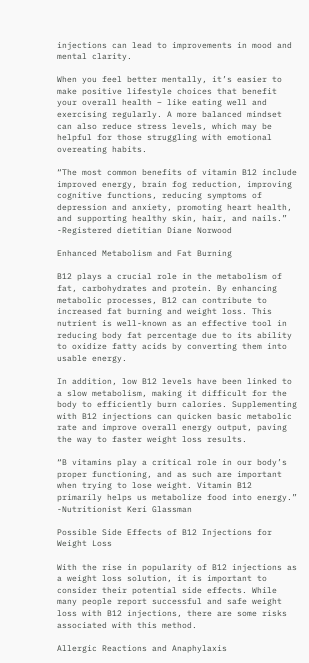injections can lead to improvements in mood and mental clarity.

When you feel better mentally, it’s easier to make positive lifestyle choices that benefit your overall health – like eating well and exercising regularly. A more balanced mindset can also reduce stress levels, which may be helpful for those struggling with emotional overeating habits.

“The most common benefits of vitamin B12 include improved energy, brain fog reduction, improving cognitive functions, reducing symptoms of depression and anxiety, promoting heart health, and supporting healthy skin, hair, and nails.” -Registered dietitian Diane Norwood

Enhanced Metabolism and Fat Burning

B12 plays a crucial role in the metabolism of fat, carbohydrates and protein. By enhancing metabolic processes, B12 can contribute to increased fat burning and weight loss. This nutrient is well-known as an effective tool in reducing body fat percentage due to its ability to oxidize fatty acids by converting them into usable energy.

In addition, low B12 levels have been linked to a slow metabolism, making it difficult for the body to efficiently burn calories. Supplementing with B12 injections can quicken basic metabolic rate and improve overall energy output, paving the way to faster weight loss results.

“B vitamins play a critical role in our body’s proper functioning, and as such are important when trying to lose weight. Vitamin B12 primarily helps us metabolize food into energy.” -Nutritionist Keri Glassman

Possible Side Effects of B12 Injections for Weight Loss

With the rise in popularity of B12 injections as a weight loss solution, it is important to consider their potential side effects. While many people report successful and safe weight loss with B12 injections, there are some risks associated with this method.

Allergic Reactions and Anaphylaxis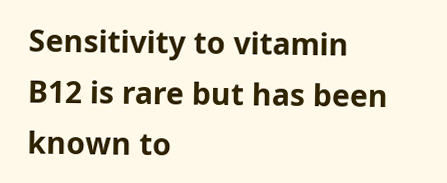Sensitivity to vitamin B12 is rare but has been known to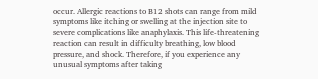occur. Allergic reactions to B12 shots can range from mild symptoms like itching or swelling at the injection site to severe complications like anaphylaxis. This life-threatening reaction can result in difficulty breathing, low blood pressure, and shock. Therefore, if you experience any unusual symptoms after taking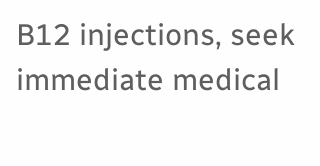B12 injections, seek immediate medical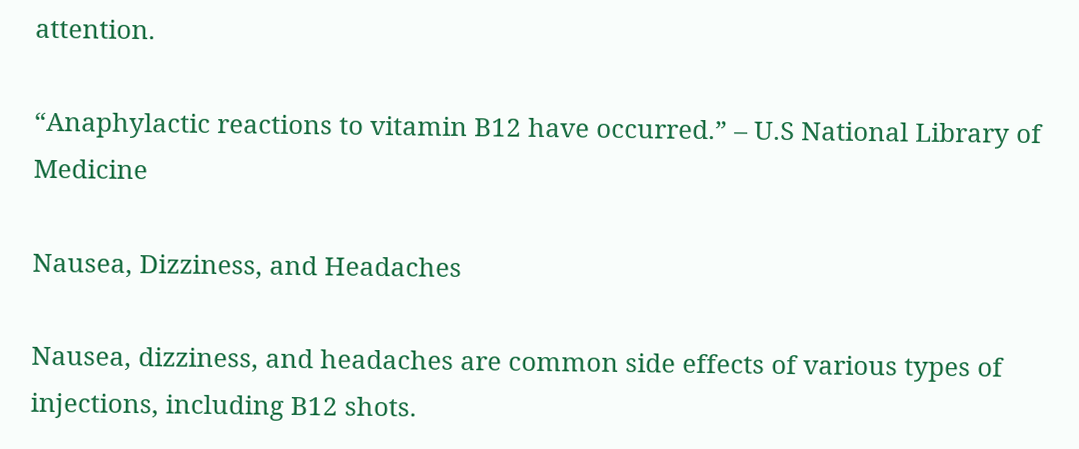attention.

“Anaphylactic reactions to vitamin B12 have occurred.” – U.S National Library of Medicine

Nausea, Dizziness, and Headaches

Nausea, dizziness, and headaches are common side effects of various types of injections, including B12 shots.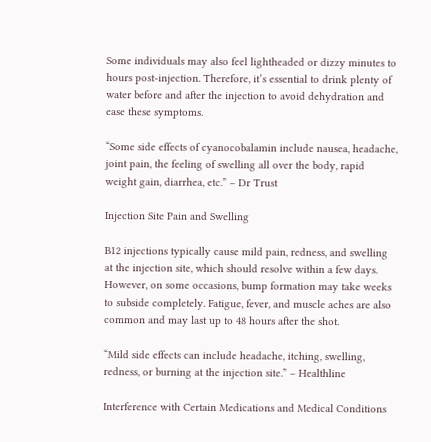Some individuals may also feel lightheaded or dizzy minutes to hours post-injection. Therefore, it’s essential to drink plenty of water before and after the injection to avoid dehydration and ease these symptoms.

“Some side effects of cyanocobalamin include nausea, headache, joint pain, the feeling of swelling all over the body, rapid weight gain, diarrhea, etc.” – Dr Trust

Injection Site Pain and Swelling

B12 injections typically cause mild pain, redness, and swelling at the injection site, which should resolve within a few days. However, on some occasions, bump formation may take weeks to subside completely. Fatigue, fever, and muscle aches are also common and may last up to 48 hours after the shot.

“Mild side effects can include headache, itching, swelling, redness, or burning at the injection site.” – Healthline

Interference with Certain Medications and Medical Conditions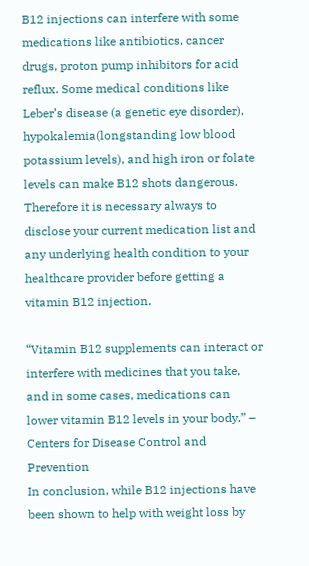B12 injections can interfere with some medications like antibiotics, cancer drugs, proton pump inhibitors for acid reflux. Some medical conditions like Leber’s disease (a genetic eye disorder), hypokalemia(longstanding low blood potassium levels), and high iron or folate levels can make B12 shots dangerous. Therefore it is necessary always to disclose your current medication list and any underlying health condition to your healthcare provider before getting a vitamin B12 injection.

“Vitamin B12 supplements can interact or interfere with medicines that you take, and in some cases, medications can lower vitamin B12 levels in your body.” – Centers for Disease Control and Prevention
In conclusion, while B12 injections have been shown to help with weight loss by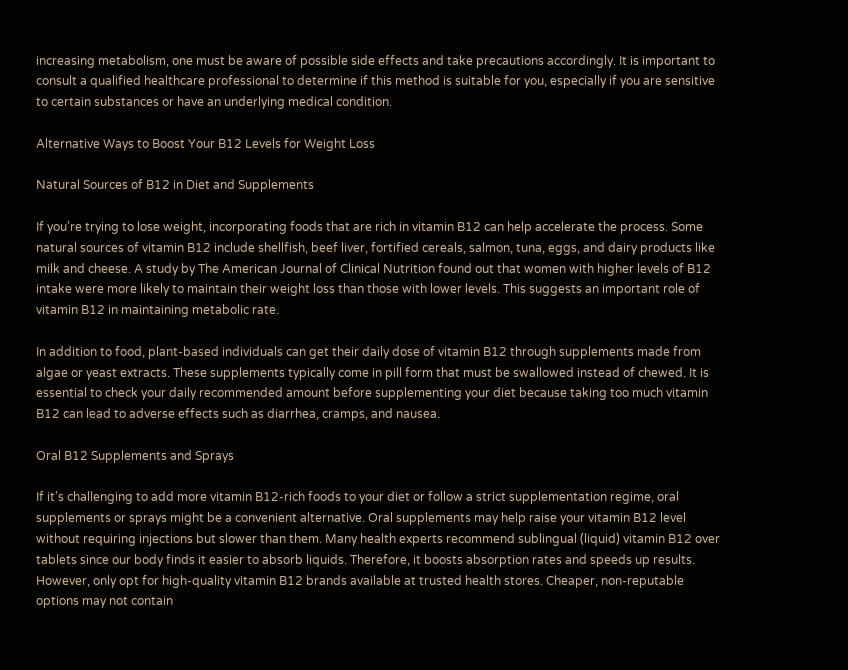increasing metabolism, one must be aware of possible side effects and take precautions accordingly. It is important to consult a qualified healthcare professional to determine if this method is suitable for you, especially if you are sensitive to certain substances or have an underlying medical condition.

Alternative Ways to Boost Your B12 Levels for Weight Loss

Natural Sources of B12 in Diet and Supplements

If you’re trying to lose weight, incorporating foods that are rich in vitamin B12 can help accelerate the process. Some natural sources of vitamin B12 include shellfish, beef liver, fortified cereals, salmon, tuna, eggs, and dairy products like milk and cheese. A study by The American Journal of Clinical Nutrition found out that women with higher levels of B12 intake were more likely to maintain their weight loss than those with lower levels. This suggests an important role of vitamin B12 in maintaining metabolic rate.

In addition to food, plant-based individuals can get their daily dose of vitamin B12 through supplements made from algae or yeast extracts. These supplements typically come in pill form that must be swallowed instead of chewed. It is essential to check your daily recommended amount before supplementing your diet because taking too much vitamin B12 can lead to adverse effects such as diarrhea, cramps, and nausea.

Oral B12 Supplements and Sprays

If it’s challenging to add more vitamin B12-rich foods to your diet or follow a strict supplementation regime, oral supplements or sprays might be a convenient alternative. Oral supplements may help raise your vitamin B12 level without requiring injections but slower than them. Many health experts recommend sublingual (liquid) vitamin B12 over tablets since our body finds it easier to absorb liquids. Therefore, it boosts absorption rates and speeds up results. However, only opt for high-quality vitamin B12 brands available at trusted health stores. Cheaper, non-reputable options may not contain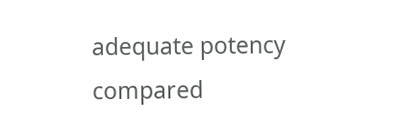adequate potency compared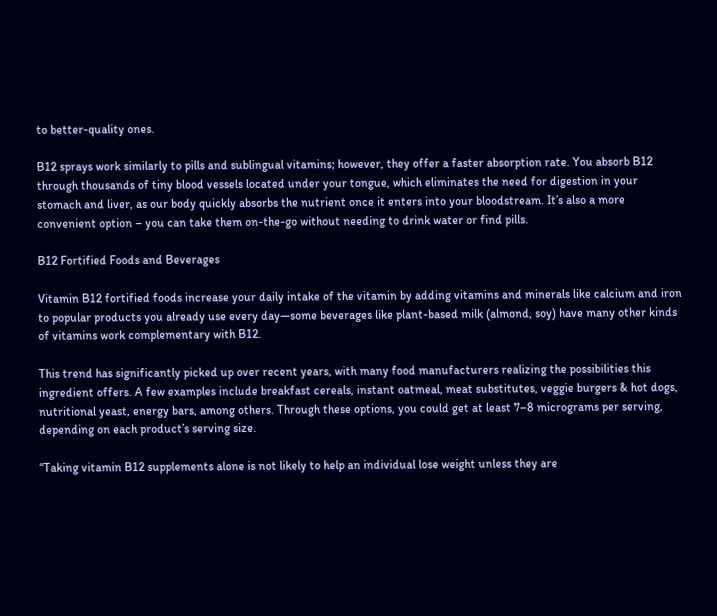to better-quality ones.

B12 sprays work similarly to pills and sublingual vitamins; however, they offer a faster absorption rate. You absorb B12 through thousands of tiny blood vessels located under your tongue, which eliminates the need for digestion in your stomach and liver, as our body quickly absorbs the nutrient once it enters into your bloodstream. It’s also a more convenient option – you can take them on-the-go without needing to drink water or find pills.

B12 Fortified Foods and Beverages

Vitamin B12 fortified foods increase your daily intake of the vitamin by adding vitamins and minerals like calcium and iron to popular products you already use every day—some beverages like plant-based milk (almond, soy) have many other kinds of vitamins work complementary with B12.

This trend has significantly picked up over recent years, with many food manufacturers realizing the possibilities this ingredient offers. A few examples include breakfast cereals, instant oatmeal, meat substitutes, veggie burgers & hot dogs, nutritional yeast, energy bars, among others. Through these options, you could get at least 7–8 micrograms per serving, depending on each product’s serving size.

“Taking vitamin B12 supplements alone is not likely to help an individual lose weight unless they are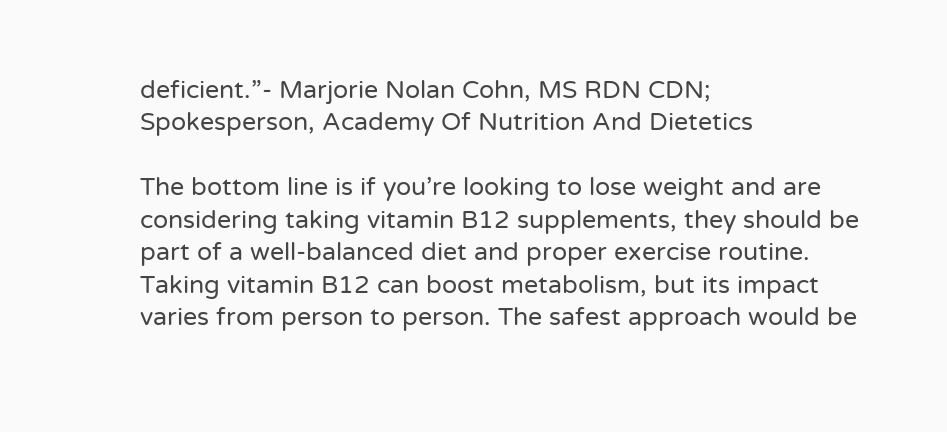deficient.”- Marjorie Nolan Cohn, MS RDN CDN; Spokesperson, Academy Of Nutrition And Dietetics

The bottom line is if you’re looking to lose weight and are considering taking vitamin B12 supplements, they should be part of a well-balanced diet and proper exercise routine. Taking vitamin B12 can boost metabolism, but its impact varies from person to person. The safest approach would be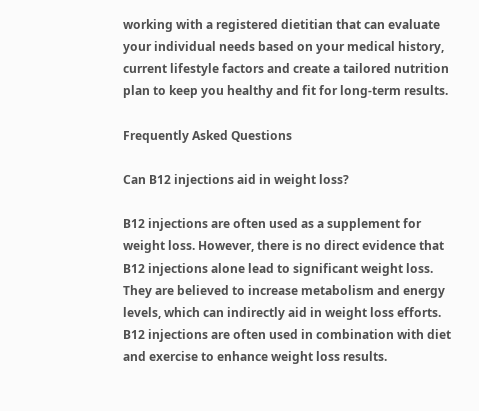working with a registered dietitian that can evaluate your individual needs based on your medical history, current lifestyle factors and create a tailored nutrition plan to keep you healthy and fit for long-term results.

Frequently Asked Questions

Can B12 injections aid in weight loss?

B12 injections are often used as a supplement for weight loss. However, there is no direct evidence that B12 injections alone lead to significant weight loss. They are believed to increase metabolism and energy levels, which can indirectly aid in weight loss efforts. B12 injections are often used in combination with diet and exercise to enhance weight loss results.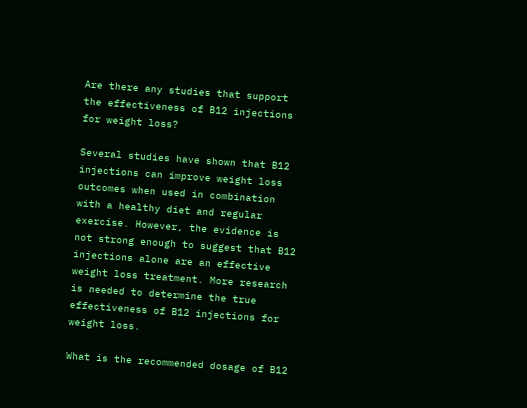Are there any studies that support the effectiveness of B12 injections for weight loss?

Several studies have shown that B12 injections can improve weight loss outcomes when used in combination with a healthy diet and regular exercise. However, the evidence is not strong enough to suggest that B12 injections alone are an effective weight loss treatment. More research is needed to determine the true effectiveness of B12 injections for weight loss.

What is the recommended dosage of B12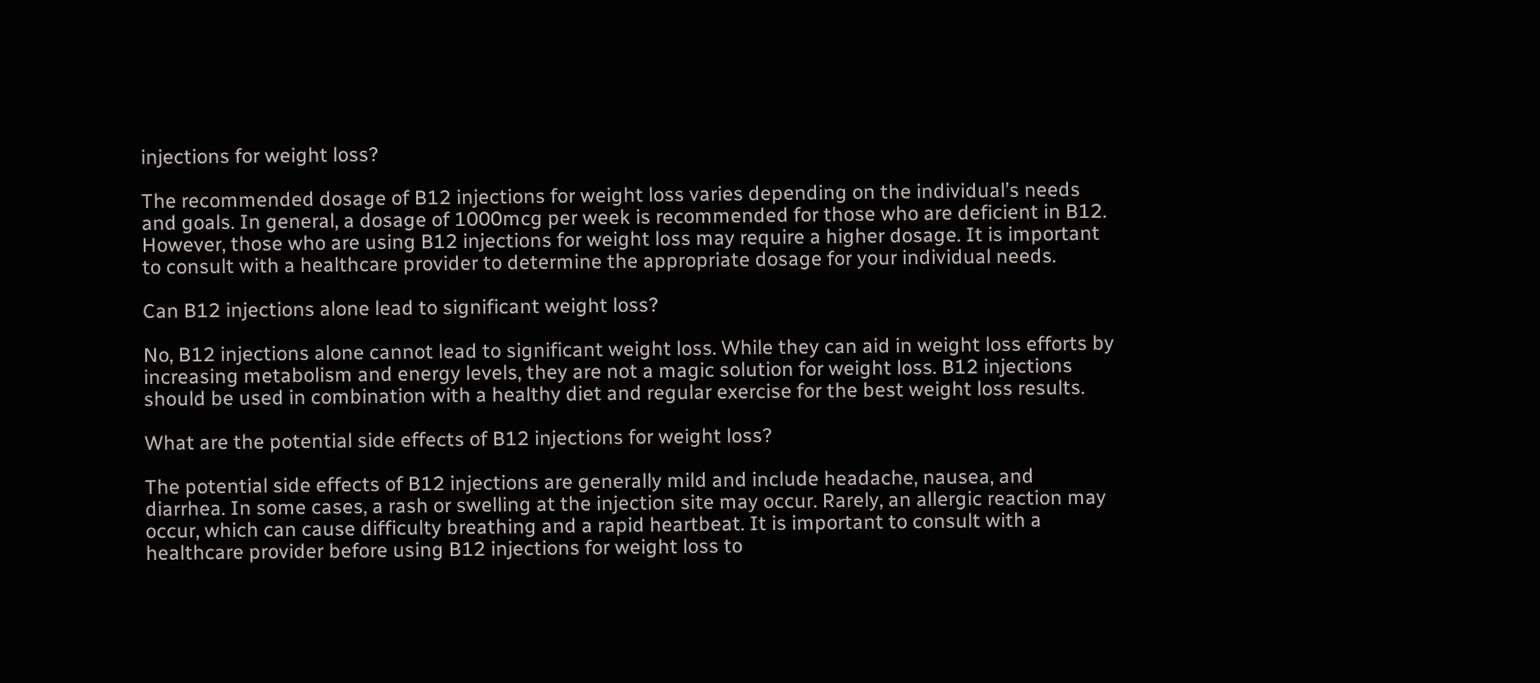injections for weight loss?

The recommended dosage of B12 injections for weight loss varies depending on the individual’s needs and goals. In general, a dosage of 1000mcg per week is recommended for those who are deficient in B12. However, those who are using B12 injections for weight loss may require a higher dosage. It is important to consult with a healthcare provider to determine the appropriate dosage for your individual needs.

Can B12 injections alone lead to significant weight loss?

No, B12 injections alone cannot lead to significant weight loss. While they can aid in weight loss efforts by increasing metabolism and energy levels, they are not a magic solution for weight loss. B12 injections should be used in combination with a healthy diet and regular exercise for the best weight loss results.

What are the potential side effects of B12 injections for weight loss?

The potential side effects of B12 injections are generally mild and include headache, nausea, and diarrhea. In some cases, a rash or swelling at the injection site may occur. Rarely, an allergic reaction may occur, which can cause difficulty breathing and a rapid heartbeat. It is important to consult with a healthcare provider before using B12 injections for weight loss to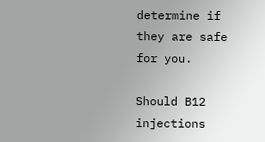determine if they are safe for you.

Should B12 injections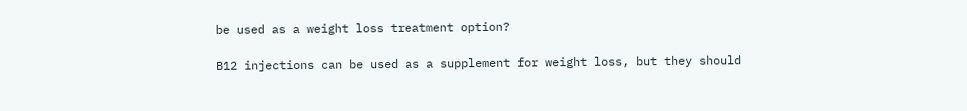be used as a weight loss treatment option?

B12 injections can be used as a supplement for weight loss, but they should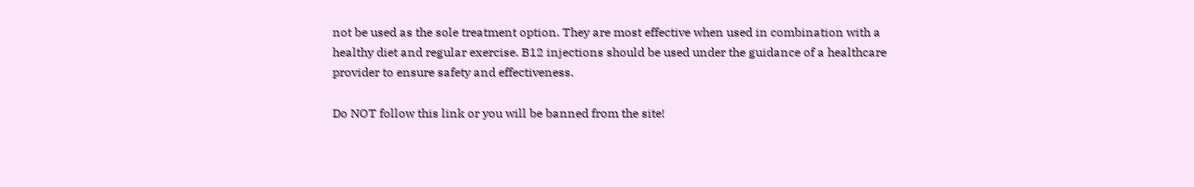not be used as the sole treatment option. They are most effective when used in combination with a healthy diet and regular exercise. B12 injections should be used under the guidance of a healthcare provider to ensure safety and effectiveness.

Do NOT follow this link or you will be banned from the site!